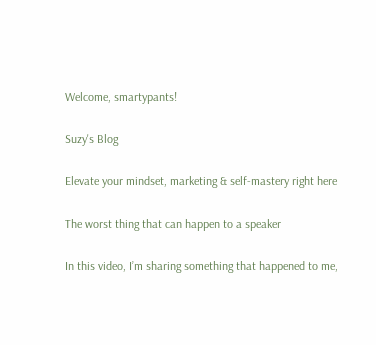Welcome, smartypants!

Suzy's Blog

Elevate your mindset, marketing & self-mastery right here

The worst thing that can happen to a speaker

In this video, I’m sharing something that happened to me,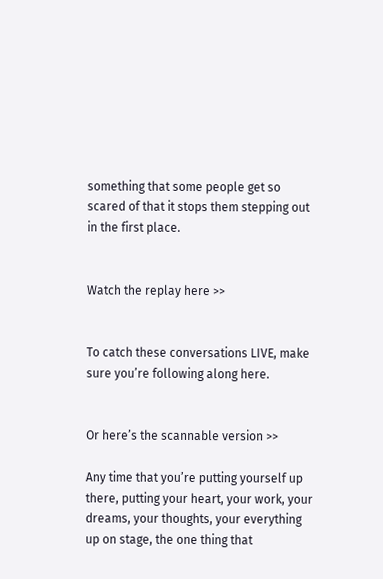something that some people get so scared of that it stops them stepping out in the first place.


Watch the replay here >>


To catch these conversations LIVE, make sure you’re following along here.


Or here’s the scannable version >>

Any time that you’re putting yourself up there, putting your heart, your work, your dreams, your thoughts, your everything up on stage, the one thing that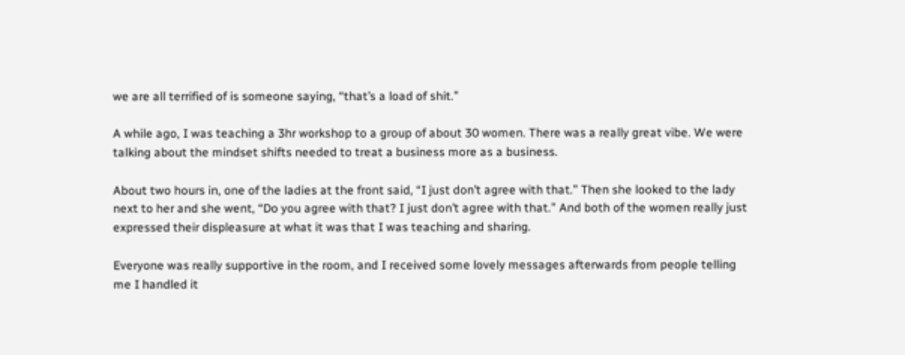we are all terrified of is someone saying, “that’s a load of shit.”

A while ago, I was teaching a 3hr workshop to a group of about 30 women. There was a really great vibe. We were talking about the mindset shifts needed to treat a business more as a business.

About two hours in, one of the ladies at the front said, “I just don’t agree with that.” Then she looked to the lady next to her and she went, “Do you agree with that? I just don’t agree with that.” And both of the women really just expressed their displeasure at what it was that I was teaching and sharing.

Everyone was really supportive in the room, and I received some lovely messages afterwards from people telling me I handled it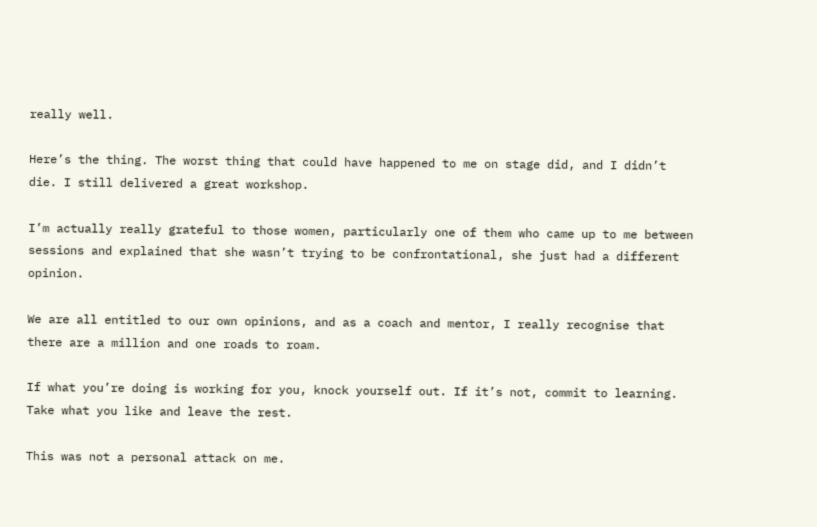really well.

Here’s the thing. The worst thing that could have happened to me on stage did, and I didn’t die. I still delivered a great workshop.

I’m actually really grateful to those women, particularly one of them who came up to me between sessions and explained that she wasn’t trying to be confrontational, she just had a different opinion.

We are all entitled to our own opinions, and as a coach and mentor, I really recognise that there are a million and one roads to roam.

If what you’re doing is working for you, knock yourself out. If it’s not, commit to learning. Take what you like and leave the rest.

This was not a personal attack on me.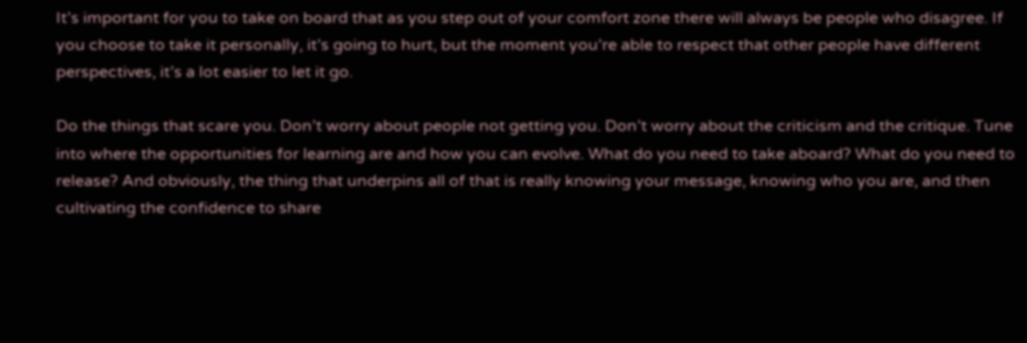It’s important for you to take on board that as you step out of your comfort zone there will always be people who disagree. If you choose to take it personally, it’s going to hurt, but the moment you’re able to respect that other people have different perspectives, it’s a lot easier to let it go.

Do the things that scare you. Don’t worry about people not getting you. Don’t worry about the criticism and the critique. Tune into where the opportunities for learning are and how you can evolve. What do you need to take aboard? What do you need to release? And obviously, the thing that underpins all of that is really knowing your message, knowing who you are, and then cultivating the confidence to share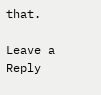that.

Leave a Reply